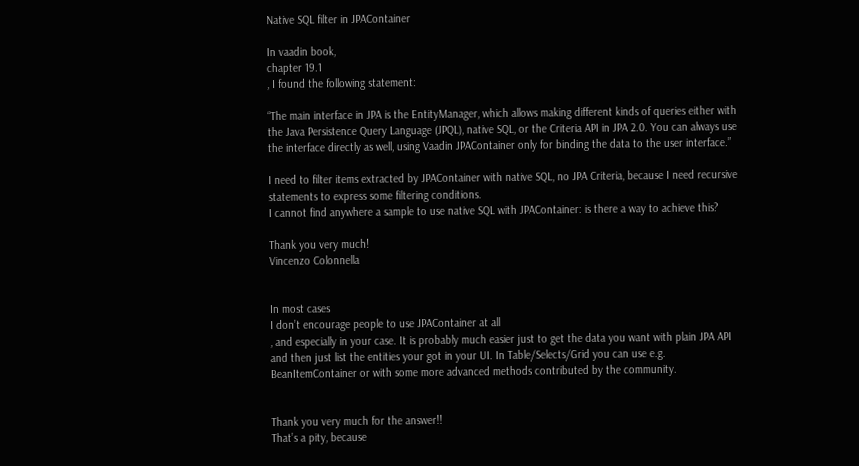Native SQL filter in JPAContainer

In vaadin book,
chapter 19.1
, I found the following statement:

“The main interface in JPA is the EntityManager, which allows making different kinds of queries either with the Java Persistence Query Language (JPQL), native SQL, or the Criteria API in JPA 2.0. You can always use the interface directly as well, using Vaadin JPAContainer only for binding the data to the user interface.”

I need to filter items extracted by JPAContainer with native SQL, no JPA Criteria, because I need recursive statements to express some filtering conditions.
I cannot find anywhere a sample to use native SQL with JPAContainer: is there a way to achieve this?

Thank you very much!
Vincenzo Colonnella


In most cases
I don’t encourage people to use JPAContainer at all
, and especially in your case. It is probably much easier just to get the data you want with plain JPA API and then just list the entities your got in your UI. In Table/Selects/Grid you can use e.g. BeanItemContainer or with some more advanced methods contributed by the community.


Thank you very much for the answer!!
That’s a pity, because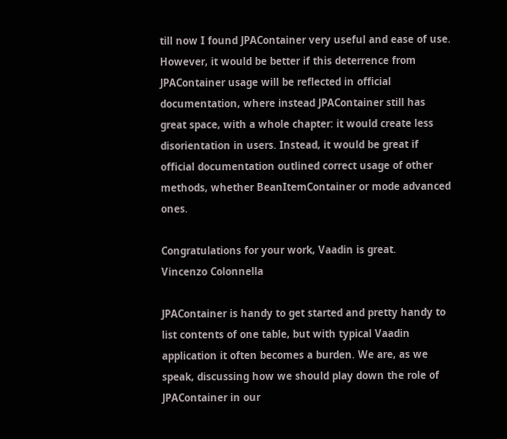till now I found JPAContainer very useful and ease of use.
However, it would be better if this deterrence from JPAContainer usage will be reflected in official documentation, where instead JPAContainer still has great space, with a whole chapter: it would create less disorientation in users. Instead, it would be great if official documentation outlined correct usage of other methods, whether BeanItemContainer or mode advanced ones.

Congratulations for your work, Vaadin is great.
Vincenzo Colonnella

JPAContainer is handy to get started and pretty handy to list contents of one table, but with typical Vaadin application it often becomes a burden. We are, as we speak, discussing how we should play down the role of JPAContainer in our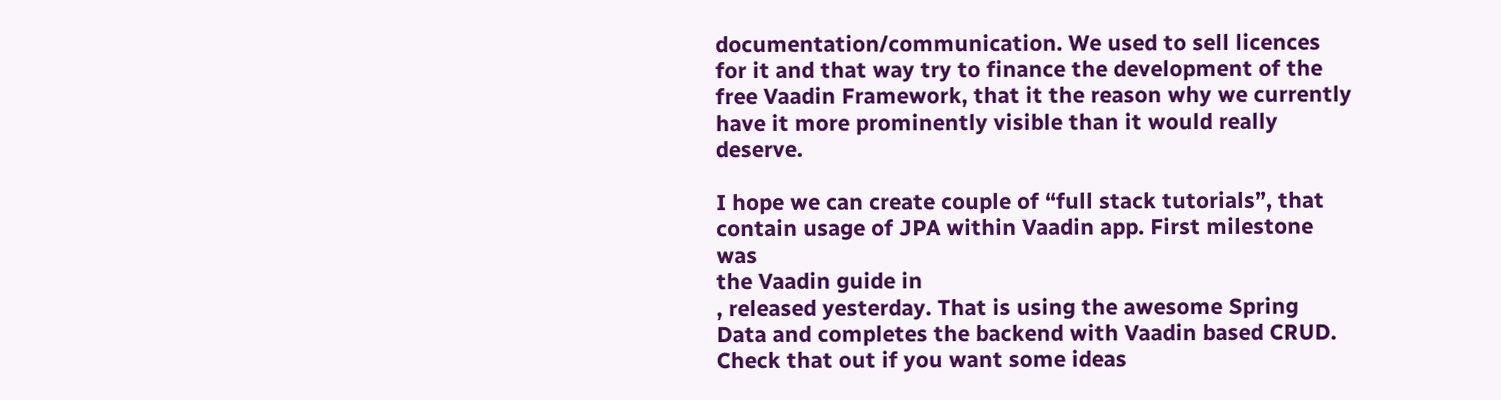documentation/communication. We used to sell licences for it and that way try to finance the development of the free Vaadin Framework, that it the reason why we currently have it more prominently visible than it would really deserve.

I hope we can create couple of “full stack tutorials”, that contain usage of JPA within Vaadin app. First milestone was
the Vaadin guide in
, released yesterday. That is using the awesome Spring Data and completes the backend with Vaadin based CRUD. Check that out if you want some ideas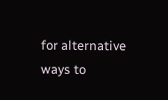for alternative ways to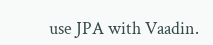use JPA with Vaadin.